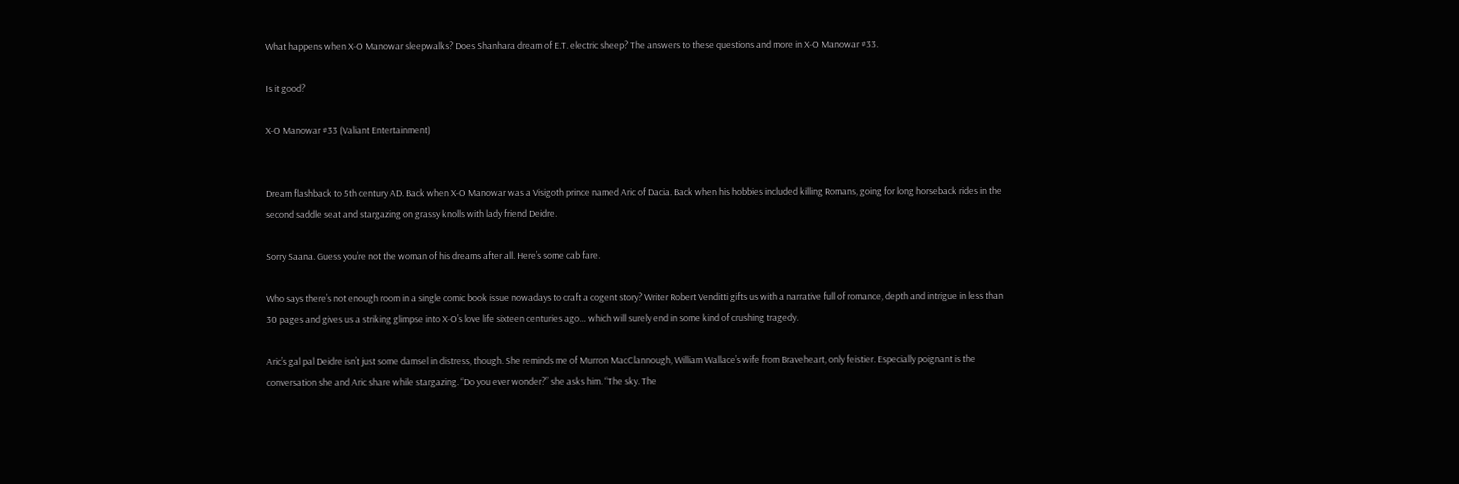What happens when X-O Manowar sleepwalks? Does Shanhara dream of E.T. electric sheep? The answers to these questions and more in X-O Manowar #33.

Is it good?

X-O Manowar #33 (Valiant Entertainment)


Dream flashback to 5th century AD. Back when X-O Manowar was a Visigoth prince named Aric of Dacia. Back when his hobbies included killing Romans, going for long horseback rides in the second saddle seat and stargazing on grassy knolls with lady friend Deidre.

Sorry Saana. Guess you’re not the woman of his dreams after all. Here’s some cab fare.

Who says there’s not enough room in a single comic book issue nowadays to craft a cogent story? Writer Robert Venditti gifts us with a narrative full of romance, depth and intrigue in less than 30 pages and gives us a striking glimpse into X-O’s love life sixteen centuries ago… which will surely end in some kind of crushing tragedy.

Aric’s gal pal Deidre isn’t just some damsel in distress, though. She reminds me of Murron MacClannough, William Wallace’s wife from Braveheart, only feistier. Especially poignant is the conversation she and Aric share while stargazing. “Do you ever wonder?” she asks him. “The sky. The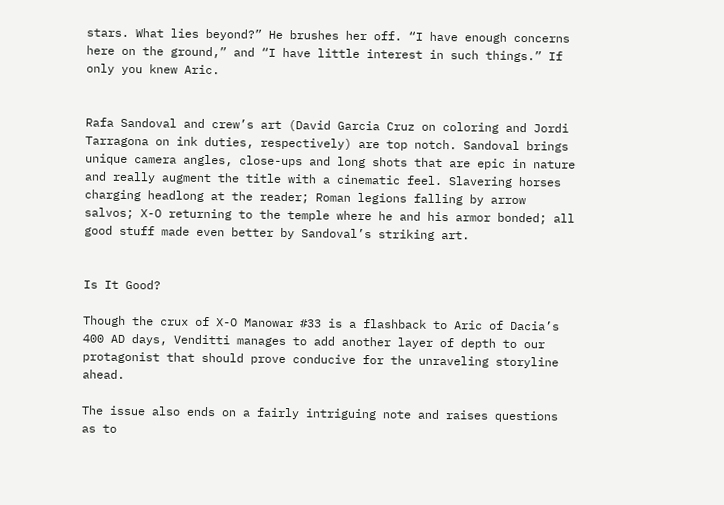stars. What lies beyond?” He brushes her off. “I have enough concerns here on the ground,” and “I have little interest in such things.” If only you knew Aric.


Rafa Sandoval and crew’s art (David Garcia Cruz on coloring and Jordi Tarragona on ink duties, respectively) are top notch. Sandoval brings unique camera angles, close-ups and long shots that are epic in nature and really augment the title with a cinematic feel. Slavering horses charging headlong at the reader; Roman legions falling by arrow salvos; X-O returning to the temple where he and his armor bonded; all good stuff made even better by Sandoval’s striking art.


Is It Good?

Though the crux of X-O Manowar #33 is a flashback to Aric of Dacia’s 400 AD days, Venditti manages to add another layer of depth to our protagonist that should prove conducive for the unraveling storyline ahead.

The issue also ends on a fairly intriguing note and raises questions as to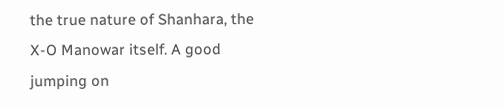the true nature of Shanhara, the X-O Manowar itself. A good jumping on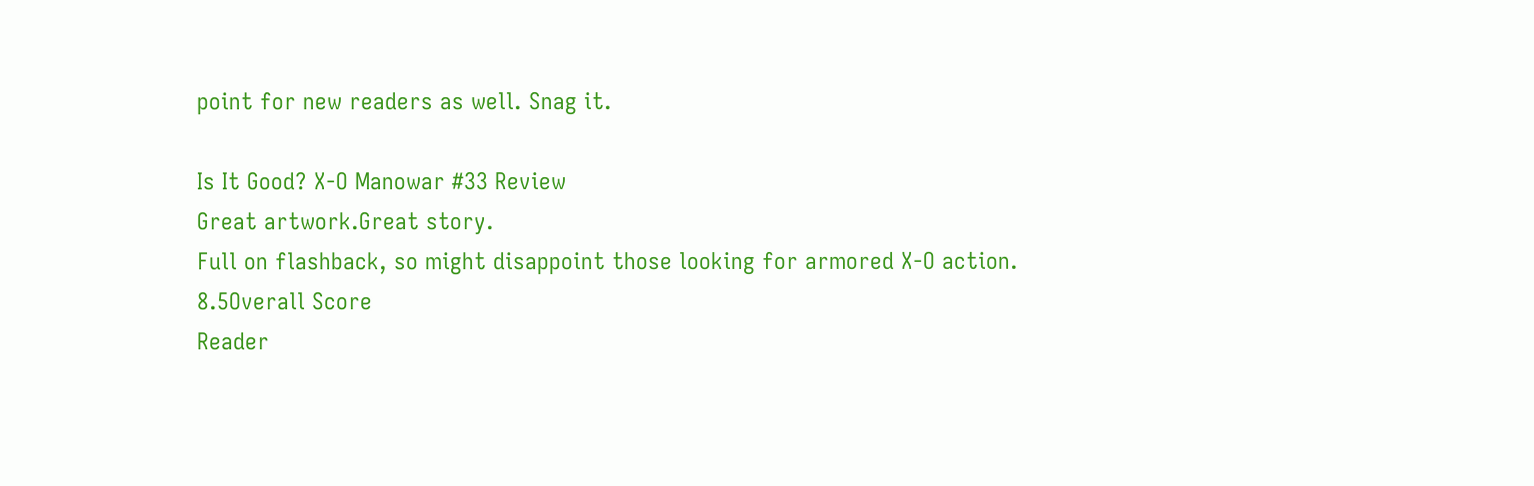point for new readers as well. Snag it.

Is It Good? X-O Manowar #33 Review
Great artwork.Great story.
Full on flashback, so might disappoint those looking for armored X-O action.
8.5Overall Score
Reader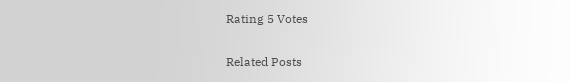Rating 5 Votes

Related Posts